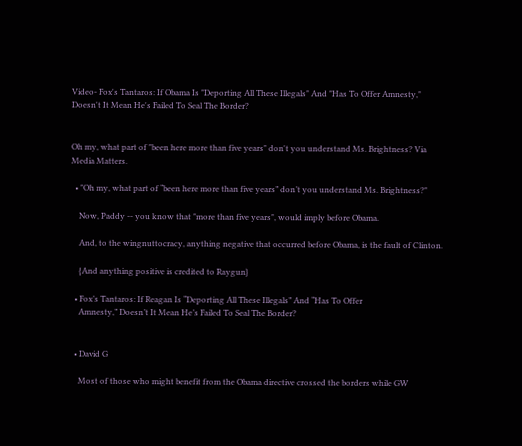Video- Fox's Tantaros: If Obama Is "Deporting All These Illegals" And "Has To Offer Amnesty," Doesn't It Mean He's Failed To Seal The Border?


Oh my, what part of "been here more than five years" don't you understand Ms. Brightness? Via Media Matters.

  • "Oh my, what part of “been here more than five years” don’t you understand Ms. Brightness?"

    Now, Paddy -- you know that "more than five years", would imply before Obama.

    And, to the wingnuttocracy, anything negative that occurred before Obama, is the fault of Clinton.

    {And anything positive is credited to Raygun}

  • Fox’s Tantaros: If Reagan Is “Deporting All These Illegals” And “Has To Offer
    Amnesty,” Doesn’t It Mean He’s Failed To Seal The Border?


  • David G

    Most of those who might benefit from the Obama directive crossed the borders while GW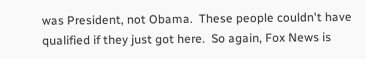was President, not Obama.  These people couldn't have qualified if they just got here.  So again, Fox News is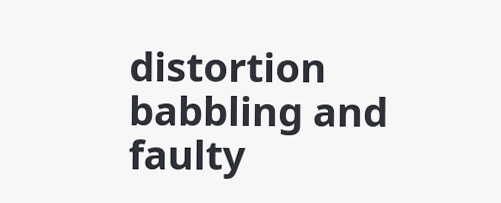distortion babbling and faulty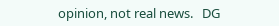opinion, not real news.   DG